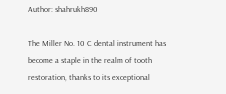Author: shahrukh890

The Miller No. 10 C dental instrument has become a staple in the realm of tooth restoration, thanks to its exceptional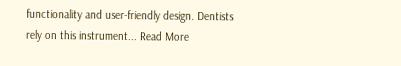functionality and user-friendly design. Dentists rely on this instrument... Read More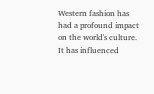Western fashion has had a profound impact on the world's culture. It has influenced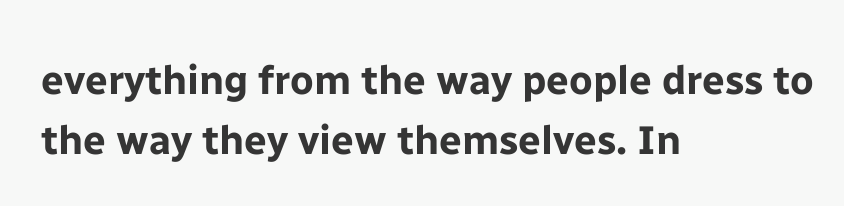everything from the way people dress to the way they view themselves. In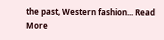the past, Western fashion... Read More